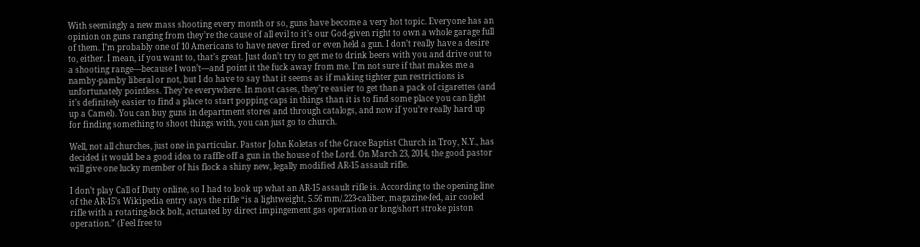With seemingly a new mass shooting every month or so, guns have become a very hot topic. Everyone has an opinion on guns ranging from they’re the cause of all evil to it’s our God-given right to own a whole garage full of them. I’m probably one of 10 Americans to have never fired or even held a gun. I don’t really have a desire to, either. I mean, if you want to, that’s great. Just don’t try to get me to drink beers with you and drive out to a shooting range—because I won’t—and point it the fuck away from me. I’m not sure if that makes me a namby-pamby liberal or not, but I do have to say that it seems as if making tighter gun restrictions is unfortunately pointless. They’re everywhere. In most cases, they’re easier to get than a pack of cigarettes (and it’s definitely easier to find a place to start popping caps in things than it is to find some place you can light up a Camel). You can buy guns in department stores and through catalogs, and now if you’re really hard up for finding something to shoot things with, you can just go to church.

Well, not all churches, just one in particular. Pastor John Koletas of the Grace Baptist Church in Troy, N.Y., has decided it would be a good idea to raffle off a gun in the house of the Lord. On March 23, 2014, the good pastor will give one lucky member of his flock a shiny new, legally modified AR-15 assault rifle.

I don’t play Call of Duty online, so I had to look up what an AR-15 assault rifle is. According to the opening line of the AR-15’s Wikipedia entry says the rifle “is a lightweight, 5.56 mm/.223-caliber, magazine-fed, air cooled rifle with a rotating-lock bolt, actuated by direct impingement gas operation or long/short stroke piston operation.” (Feel free to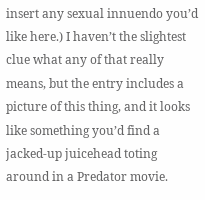insert any sexual innuendo you’d like here.) I haven’t the slightest clue what any of that really means, but the entry includes a picture of this thing, and it looks like something you’d find a jacked-up juicehead toting around in a Predator movie.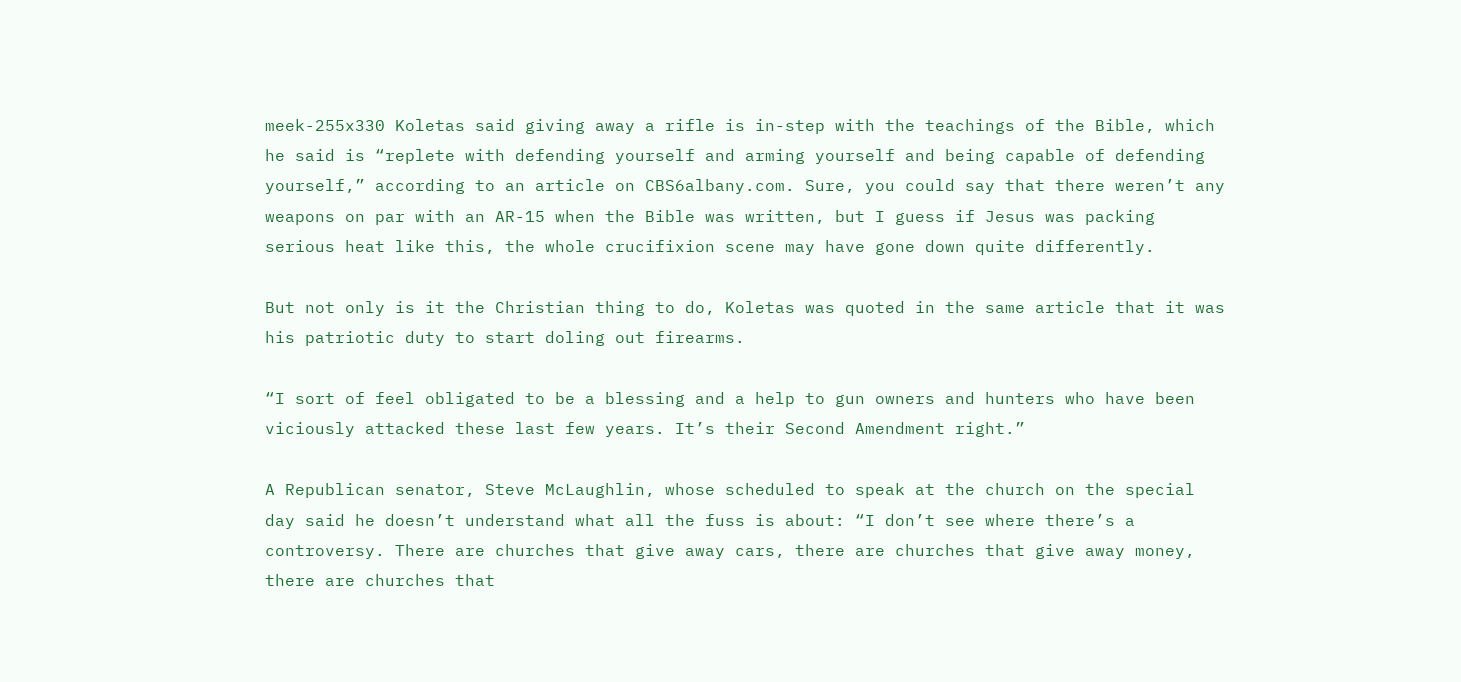meek-255x330 Koletas said giving away a rifle is in-step with the teachings of the Bible, which he said is “replete with defending yourself and arming yourself and being capable of defending yourself,” according to an article on CBS6albany.com. Sure, you could say that there weren’t any weapons on par with an AR-15 when the Bible was written, but I guess if Jesus was packing serious heat like this, the whole crucifixion scene may have gone down quite differently.

But not only is it the Christian thing to do, Koletas was quoted in the same article that it was his patriotic duty to start doling out firearms.

“I sort of feel obligated to be a blessing and a help to gun owners and hunters who have been viciously attacked these last few years. It’s their Second Amendment right.”

A Republican senator, Steve McLaughlin, whose scheduled to speak at the church on the special day said he doesn’t understand what all the fuss is about: “I don’t see where there’s a controversy. There are churches that give away cars, there are churches that give away money, there are churches that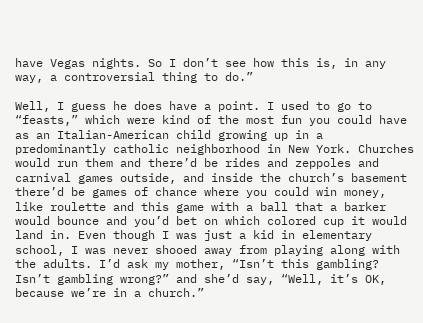have Vegas nights. So I don’t see how this is, in any way, a controversial thing to do.”

Well, I guess he does have a point. I used to go to “feasts,” which were kind of the most fun you could have as an Italian-American child growing up in a predominantly catholic neighborhood in New York. Churches would run them and there’d be rides and zeppoles and carnival games outside, and inside the church’s basement there’d be games of chance where you could win money, like roulette and this game with a ball that a barker would bounce and you’d bet on which colored cup it would land in. Even though I was just a kid in elementary school, I was never shooed away from playing along with the adults. I’d ask my mother, “Isn’t this gambling? Isn’t gambling wrong?” and she’d say, “Well, it’s OK, because we’re in a church.”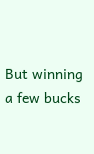But winning a few bucks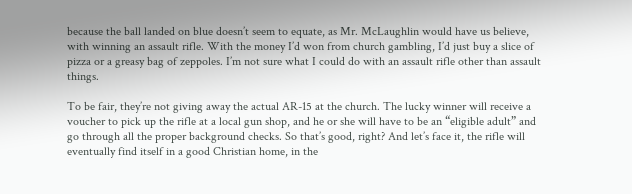because the ball landed on blue doesn’t seem to equate, as Mr. McLaughlin would have us believe, with winning an assault rifle. With the money I’d won from church gambling, I’d just buy a slice of pizza or a greasy bag of zeppoles. I’m not sure what I could do with an assault rifle other than assault things.

To be fair, they’re not giving away the actual AR-15 at the church. The lucky winner will receive a voucher to pick up the rifle at a local gun shop, and he or she will have to be an “eligible adult” and go through all the proper background checks. So that’s good, right? And let’s face it, the rifle will eventually find itself in a good Christian home, in the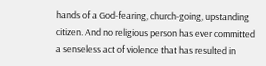hands of a God-fearing, church-going, upstanding citizen. And no religious person has ever committed a senseless act of violence that has resulted in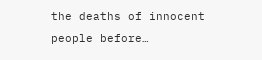the deaths of innocent people before…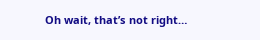Oh wait, that’s not right…